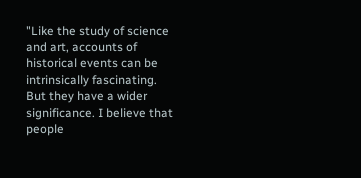"Like the study of science and art, accounts of historical events can be intrinsically fascinating. But they have a wider significance. I believe that people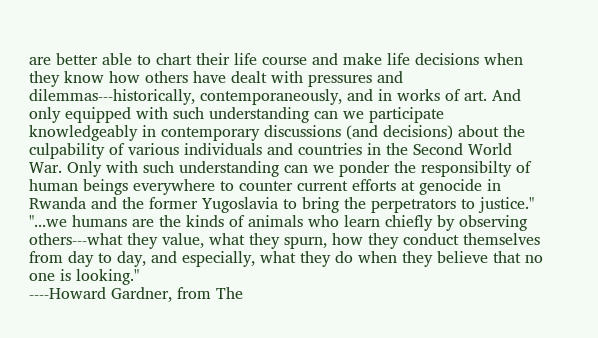are better able to chart their life course and make life decisions when they know how others have dealt with pressures and dilemmas---historically, contemporaneously, and in works of art. And only equipped with such understanding can we participate knowledgeably in contemporary discussions (and decisions) about the culpability of various individuals and countries in the Second World War. Only with such understanding can we ponder the responsibilty of human beings everywhere to counter current efforts at genocide in Rwanda and the former Yugoslavia to bring the perpetrators to justice."
"...we humans are the kinds of animals who learn chiefly by observing others---what they value, what they spurn, how they conduct themselves from day to day, and especially, what they do when they believe that no one is looking."
----Howard Gardner, from The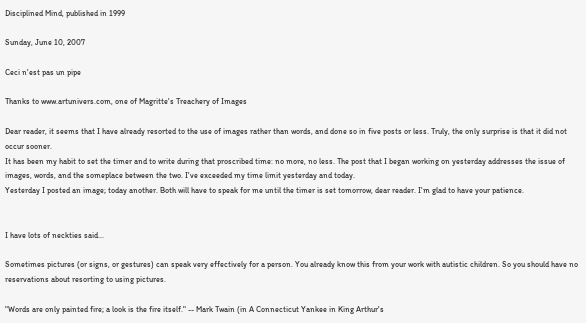Disciplined Mind, published in 1999

Sunday, June 10, 2007

Ceci n'est pas un pipe

Thanks to www.artunivers.com, one of Magritte's Treachery of Images

Dear reader, it seems that I have already resorted to the use of images rather than words, and done so in five posts or less. Truly, the only surprise is that it did not occur sooner.
It has been my habit to set the timer and to write during that proscribed time: no more, no less. The post that I began working on yesterday addresses the issue of images, words, and the someplace between the two. I've exceeded my time limit yesterday and today.
Yesterday I posted an image; today another. Both will have to speak for me until the timer is set tomorrow, dear reader. I'm glad to have your patience.


I have lots of neckties said...

Sometimes pictures (or signs, or gestures) can speak very effectively for a person. You already know this from your work with autistic children. So you should have no reservations about resorting to using pictures.

"Words are only painted fire; a look is the fire itself." -- Mark Twain (in A Connecticut Yankee in King Arthur's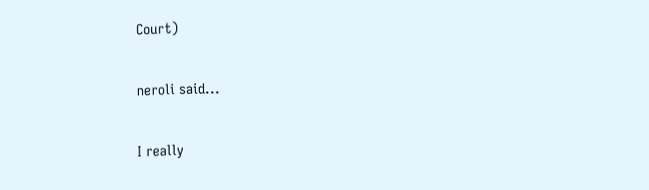Court)

neroli said...

I really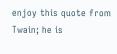enjoy this quote from Twain; he is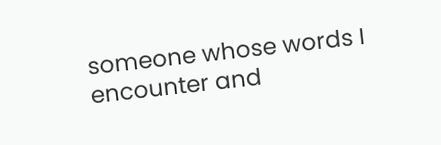someone whose words I encounter and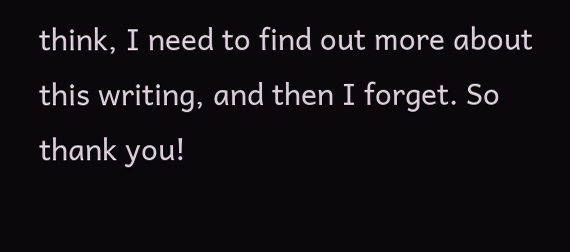think, I need to find out more about this writing, and then I forget. So thank you!